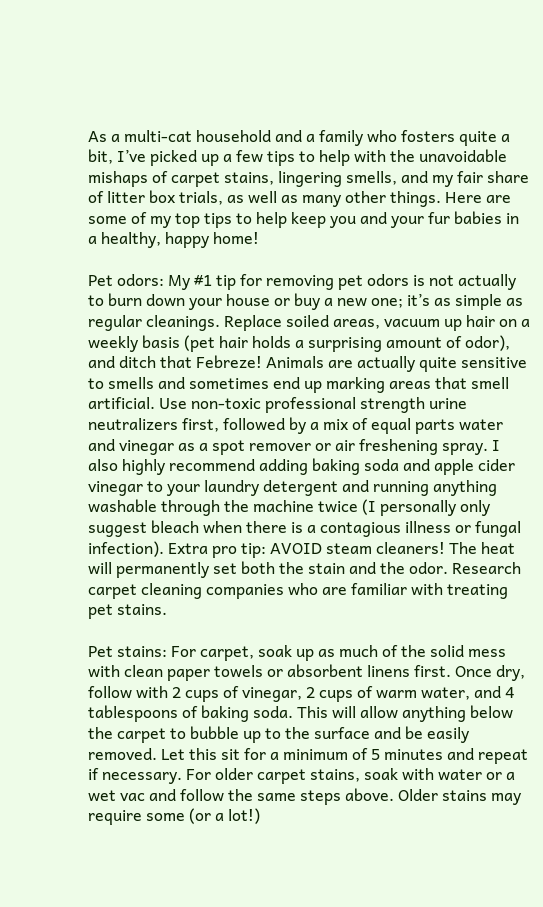As a multi-cat household and a family who fosters quite a bit, I’ve picked up a few tips to help with the unavoidable mishaps of carpet stains, lingering smells, and my fair share of litter box trials, as well as many other things. Here are some of my top tips to help keep you and your fur babies in a healthy, happy home!

Pet odors: My #1 tip for removing pet odors is not actually to burn down your house or buy a new one; it’s as simple as regular cleanings. Replace soiled areas, vacuum up hair on a weekly basis (pet hair holds a surprising amount of odor), and ditch that Febreze! Animals are actually quite sensitive to smells and sometimes end up marking areas that smell artificial. Use non-toxic professional strength urine neutralizers first, followed by a mix of equal parts water and vinegar as a spot remover or air freshening spray. I also highly recommend adding baking soda and apple cider vinegar to your laundry detergent and running anything washable through the machine twice (I personally only suggest bleach when there is a contagious illness or fungal infection). Extra pro tip: AVOID steam cleaners! The heat will permanently set both the stain and the odor. Research carpet cleaning companies who are familiar with treating pet stains.

Pet stains: For carpet, soak up as much of the solid mess with clean paper towels or absorbent linens first. Once dry, follow with 2 cups of vinegar, 2 cups of warm water, and 4 tablespoons of baking soda. This will allow anything below the carpet to bubble up to the surface and be easily removed. Let this sit for a minimum of 5 minutes and repeat if necessary. For older carpet stains, soak with water or a wet vac and follow the same steps above. Older stains may require some (or a lot!)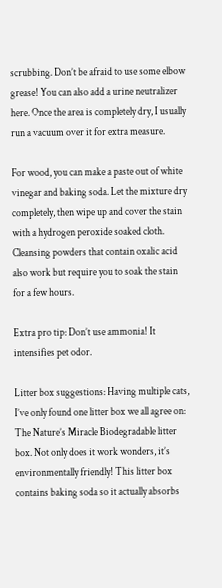scrubbing. Don’t be afraid to use some elbow grease! You can also add a urine neutralizer here. Once the area is completely dry, I usually run a vacuum over it for extra measure.

For wood, you can make a paste out of white vinegar and baking soda. Let the mixture dry completely, then wipe up and cover the stain with a hydrogen peroxide soaked cloth. Cleansing powders that contain oxalic acid also work but require you to soak the stain for a few hours.

Extra pro tip: Don’t use ammonia! It intensifies pet odor.

Litter box suggestions: Having multiple cats, I’ve only found one litter box we all agree on: The Nature’s Miracle Biodegradable litter box. Not only does it work wonders, it’s environmentally friendly! This litter box contains baking soda so it actually absorbs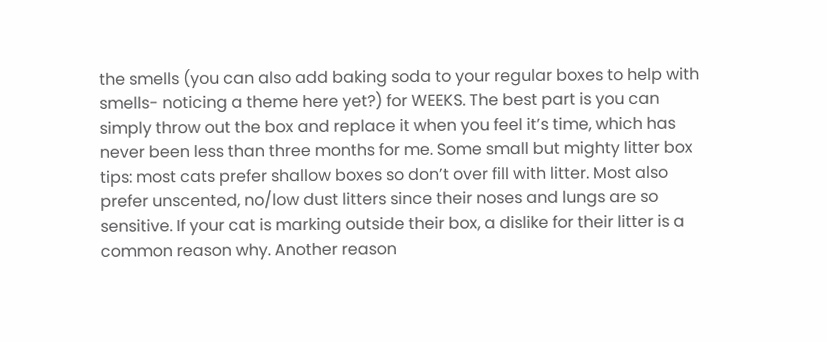the smells (you can also add baking soda to your regular boxes to help with smells- noticing a theme here yet?) for WEEKS. The best part is you can simply throw out the box and replace it when you feel it’s time, which has never been less than three months for me. Some small but mighty litter box tips: most cats prefer shallow boxes so don’t over fill with litter. Most also prefer unscented, no/low dust litters since their noses and lungs are so sensitive. If your cat is marking outside their box, a dislike for their litter is a common reason why. Another reason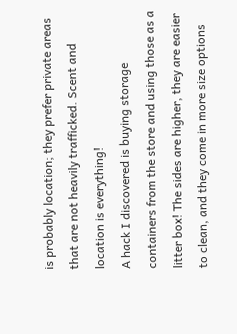is probably location; they prefer private areas that are not heavily trafficked. Scent and location is everything!
A hack I discovered is buying storage containers from the store and using those as a litter box! The sides are higher, they are easier to clean, and they come in more size options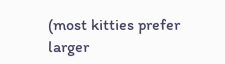(most kitties prefer larger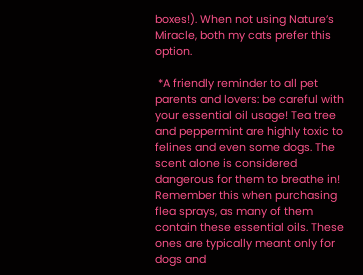boxes!). When not using Nature’s Miracle, both my cats prefer this option.

 *A friendly reminder to all pet parents and lovers: be careful with your essential oil usage! Tea tree and peppermint are highly toxic to felines and even some dogs. The scent alone is considered dangerous for them to breathe in! Remember this when purchasing flea sprays, as many of them contain these essential oils. These ones are typically meant only for dogs and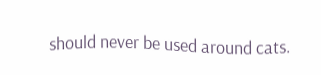should never be used around cats.